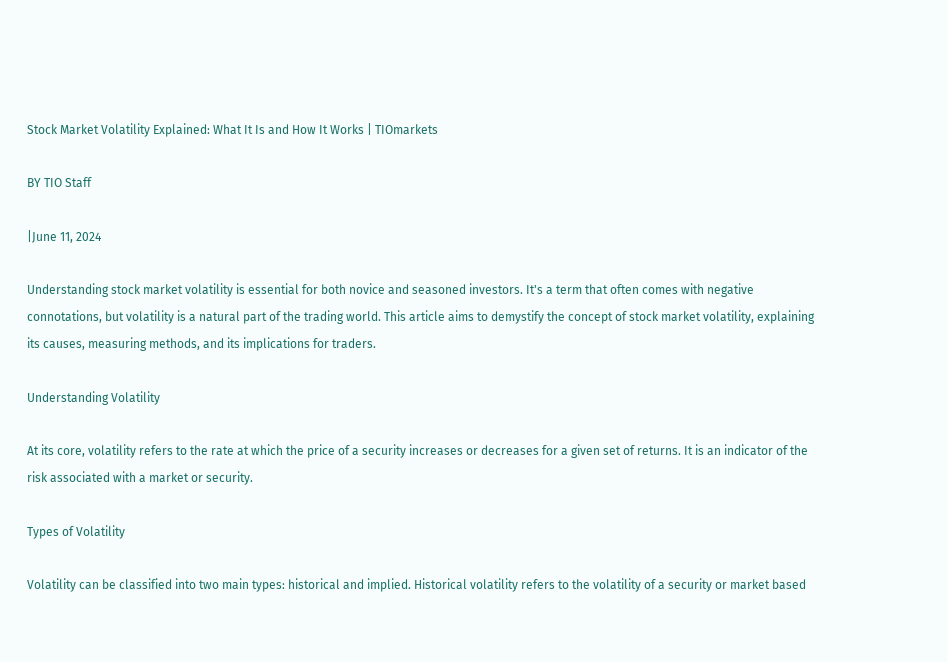Stock Market Volatility Explained: What It Is and How It Works | TIOmarkets

BY TIO Staff

|June 11, 2024

Understanding stock market volatility is essential for both novice and seasoned investors. It's a term that often comes with negative connotations, but volatility is a natural part of the trading world. This article aims to demystify the concept of stock market volatility, explaining its causes, measuring methods, and its implications for traders.

Understanding Volatility

At its core, volatility refers to the rate at which the price of a security increases or decreases for a given set of returns. It is an indicator of the risk associated with a market or security.

Types of Volatility

Volatility can be classified into two main types: historical and implied. Historical volatility refers to the volatility of a security or market based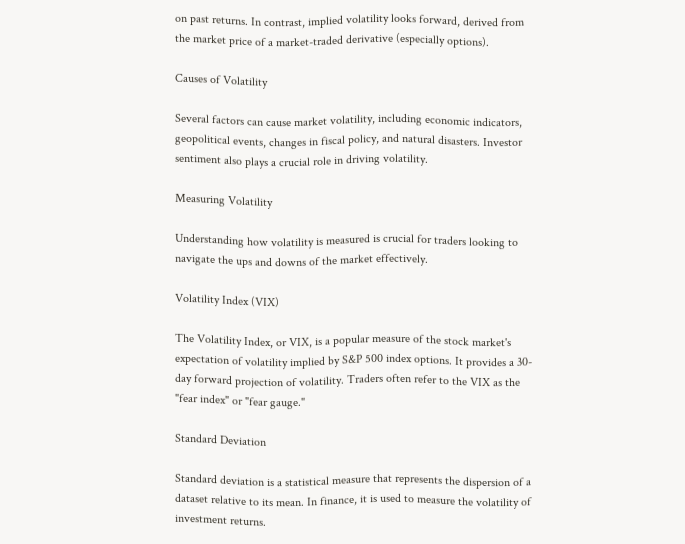on past returns. In contrast, implied volatility looks forward, derived from the market price of a market-traded derivative (especially options).

Causes of Volatility

Several factors can cause market volatility, including economic indicators, geopolitical events, changes in fiscal policy, and natural disasters. Investor sentiment also plays a crucial role in driving volatility.

Measuring Volatility

Understanding how volatility is measured is crucial for traders looking to navigate the ups and downs of the market effectively.

Volatility Index (VIX)

The Volatility Index, or VIX, is a popular measure of the stock market's expectation of volatility implied by S&P 500 index options. It provides a 30-day forward projection of volatility. Traders often refer to the VIX as the "fear index" or "fear gauge."

Standard Deviation

Standard deviation is a statistical measure that represents the dispersion of a dataset relative to its mean. In finance, it is used to measure the volatility of investment returns.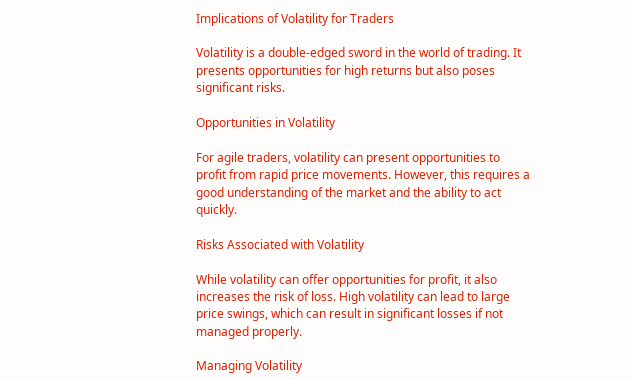Implications of Volatility for Traders

Volatility is a double-edged sword in the world of trading. It presents opportunities for high returns but also poses significant risks.

Opportunities in Volatility

For agile traders, volatility can present opportunities to profit from rapid price movements. However, this requires a good understanding of the market and the ability to act quickly.

Risks Associated with Volatility

While volatility can offer opportunities for profit, it also increases the risk of loss. High volatility can lead to large price swings, which can result in significant losses if not managed properly.

Managing Volatility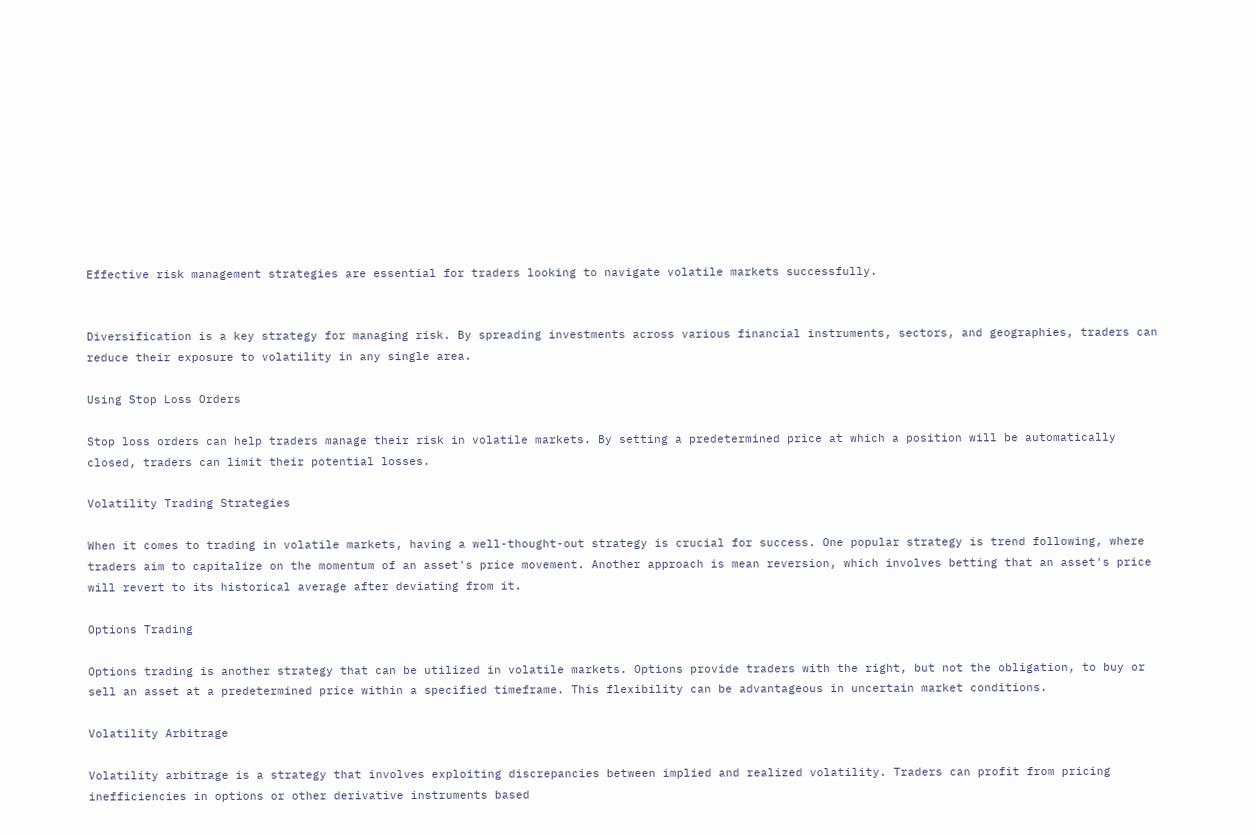Effective risk management strategies are essential for traders looking to navigate volatile markets successfully.


Diversification is a key strategy for managing risk. By spreading investments across various financial instruments, sectors, and geographies, traders can reduce their exposure to volatility in any single area.

Using Stop Loss Orders

Stop loss orders can help traders manage their risk in volatile markets. By setting a predetermined price at which a position will be automatically closed, traders can limit their potential losses.

Volatility Trading Strategies

When it comes to trading in volatile markets, having a well-thought-out strategy is crucial for success. One popular strategy is trend following, where traders aim to capitalize on the momentum of an asset's price movement. Another approach is mean reversion, which involves betting that an asset's price will revert to its historical average after deviating from it.

Options Trading

Options trading is another strategy that can be utilized in volatile markets. Options provide traders with the right, but not the obligation, to buy or sell an asset at a predetermined price within a specified timeframe. This flexibility can be advantageous in uncertain market conditions.

Volatility Arbitrage

Volatility arbitrage is a strategy that involves exploiting discrepancies between implied and realized volatility. Traders can profit from pricing inefficiencies in options or other derivative instruments based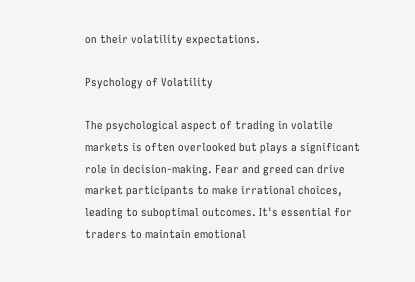on their volatility expectations.

Psychology of Volatility

The psychological aspect of trading in volatile markets is often overlooked but plays a significant role in decision-making. Fear and greed can drive market participants to make irrational choices, leading to suboptimal outcomes. It's essential for traders to maintain emotional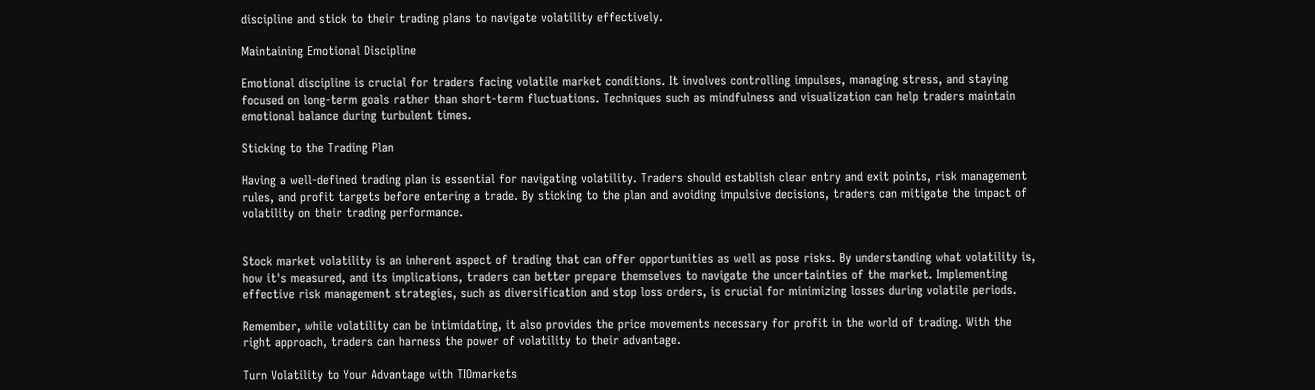discipline and stick to their trading plans to navigate volatility effectively.

Maintaining Emotional Discipline

Emotional discipline is crucial for traders facing volatile market conditions. It involves controlling impulses, managing stress, and staying focused on long-term goals rather than short-term fluctuations. Techniques such as mindfulness and visualization can help traders maintain emotional balance during turbulent times.

Sticking to the Trading Plan

Having a well-defined trading plan is essential for navigating volatility. Traders should establish clear entry and exit points, risk management rules, and profit targets before entering a trade. By sticking to the plan and avoiding impulsive decisions, traders can mitigate the impact of volatility on their trading performance.


Stock market volatility is an inherent aspect of trading that can offer opportunities as well as pose risks. By understanding what volatility is, how it's measured, and its implications, traders can better prepare themselves to navigate the uncertainties of the market. Implementing effective risk management strategies, such as diversification and stop loss orders, is crucial for minimizing losses during volatile periods.

Remember, while volatility can be intimidating, it also provides the price movements necessary for profit in the world of trading. With the right approach, traders can harness the power of volatility to their advantage.

Turn Volatility to Your Advantage with TIOmarkets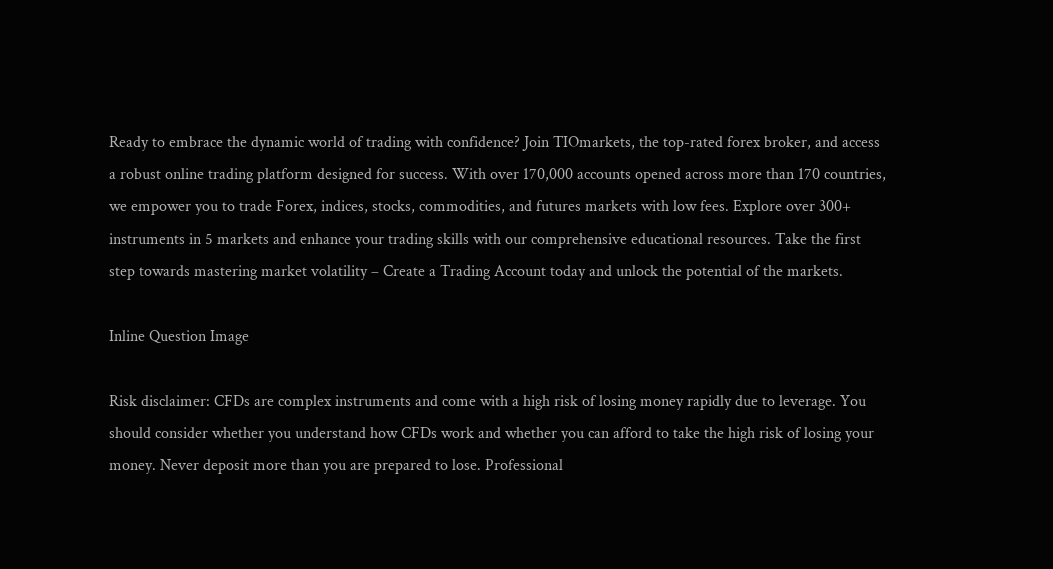Ready to embrace the dynamic world of trading with confidence? Join TIOmarkets, the top-rated forex broker, and access a robust online trading platform designed for success. With over 170,000 accounts opened across more than 170 countries, we empower you to trade Forex, indices, stocks, commodities, and futures markets with low fees. Explore over 300+ instruments in 5 markets and enhance your trading skills with our comprehensive educational resources. Take the first step towards mastering market volatility – Create a Trading Account today and unlock the potential of the markets.

Inline Question Image

Risk disclaimer: CFDs are complex instruments and come with a high risk of losing money rapidly due to leverage. You should consider whether you understand how CFDs work and whether you can afford to take the high risk of losing your money. Never deposit more than you are prepared to lose. Professional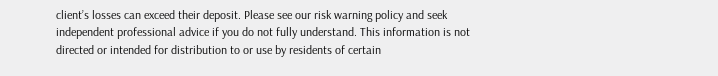client’s losses can exceed their deposit. Please see our risk warning policy and seek independent professional advice if you do not fully understand. This information is not directed or intended for distribution to or use by residents of certain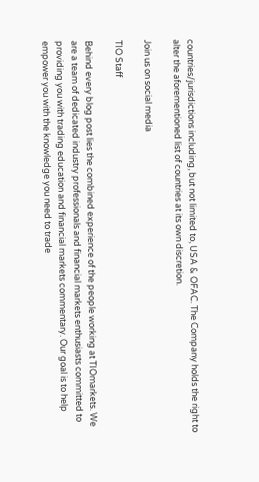countries/jurisdictions including, but not limited to, USA & OFAC. The Company holds the right to alter the aforementioned list of countries at its own discretion.

Join us on social media

TIO Staff

Behind every blog post lies the combined experience of the people working at TIOmarkets. We are a team of dedicated industry professionals and financial markets enthusiasts committed to providing you with trading education and financial markets commentary. Our goal is to help empower you with the knowledge you need to trade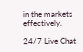in the markets effectively.

24/7 Live Chat